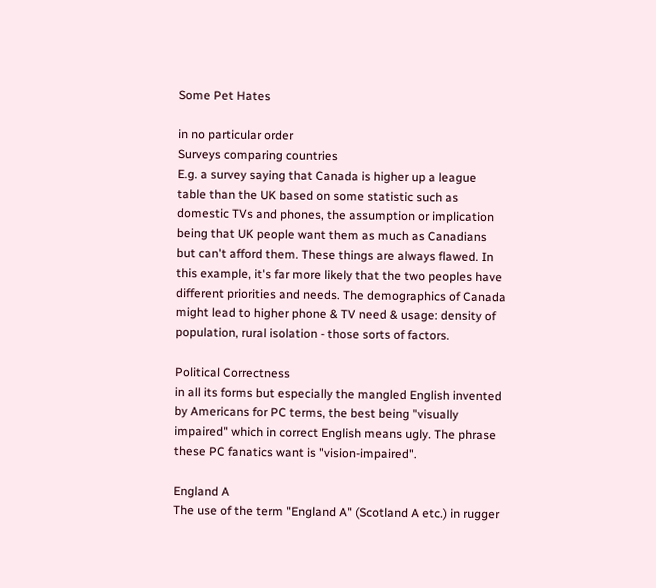Some Pet Hates

in no particular order
Surveys comparing countries
E.g. a survey saying that Canada is higher up a league table than the UK based on some statistic such as domestic TVs and phones, the assumption or implication being that UK people want them as much as Canadians but can't afford them. These things are always flawed. In this example, it's far more likely that the two peoples have different priorities and needs. The demographics of Canada might lead to higher phone & TV need & usage: density of population, rural isolation - those sorts of factors.

Political Correctness
in all its forms but especially the mangled English invented by Americans for PC terms, the best being "visually impaired" which in correct English means ugly. The phrase these PC fanatics want is "vision-impaired".

England A
The use of the term "England A" (Scotland A etc.) in rugger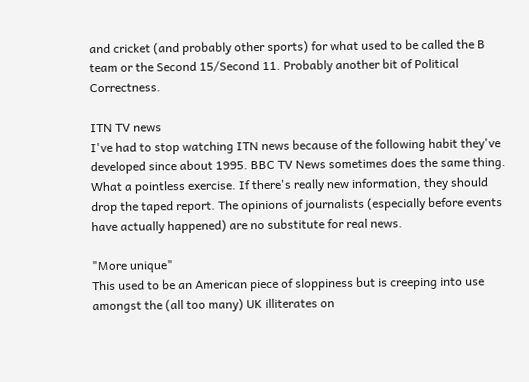and cricket (and probably other sports) for what used to be called the B team or the Second 15/Second 11. Probably another bit of Political Correctness.

ITN TV news
I've had to stop watching ITN news because of the following habit they've developed since about 1995. BBC TV News sometimes does the same thing. What a pointless exercise. If there's really new information, they should drop the taped report. The opinions of journalists (especially before events have actually happened) are no substitute for real news.

"More unique"
This used to be an American piece of sloppiness but is creeping into use amongst the (all too many) UK illiterates on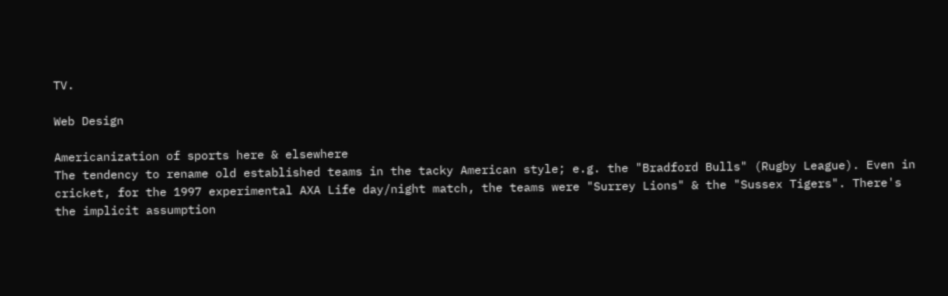TV.

Web Design

Americanization of sports here & elsewhere
The tendency to rename old established teams in the tacky American style; e.g. the "Bradford Bulls" (Rugby League). Even in cricket, for the 1997 experimental AXA Life day/night match, the teams were "Surrey Lions" & the "Sussex Tigers". There's the implicit assumption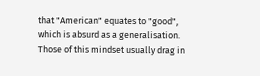that "American" equates to "good", which is absurd as a generalisation. Those of this mindset usually drag in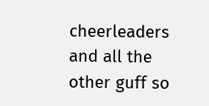cheerleaders and all the other guff so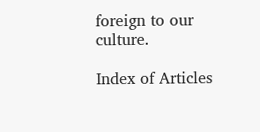foreign to our culture.

Index of Articles